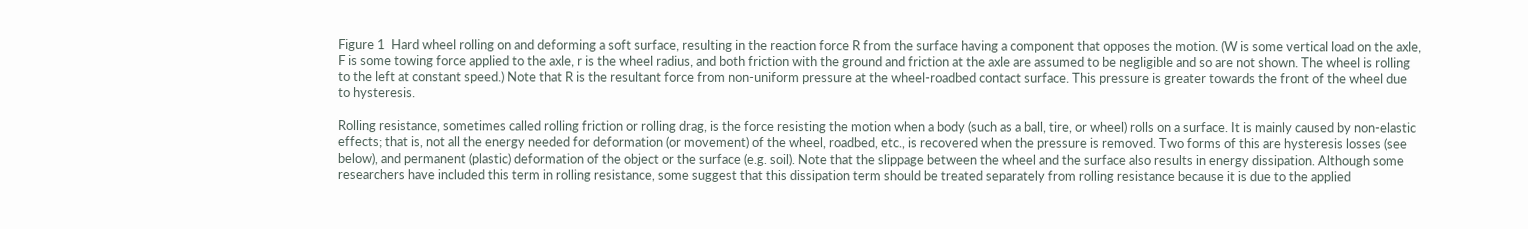Figure 1  Hard wheel rolling on and deforming a soft surface, resulting in the reaction force R from the surface having a component that opposes the motion. (W is some vertical load on the axle, F is some towing force applied to the axle, r is the wheel radius, and both friction with the ground and friction at the axle are assumed to be negligible and so are not shown. The wheel is rolling to the left at constant speed.) Note that R is the resultant force from non-uniform pressure at the wheel-roadbed contact surface. This pressure is greater towards the front of the wheel due to hysteresis.

Rolling resistance, sometimes called rolling friction or rolling drag, is the force resisting the motion when a body (such as a ball, tire, or wheel) rolls on a surface. It is mainly caused by non-elastic effects; that is, not all the energy needed for deformation (or movement) of the wheel, roadbed, etc., is recovered when the pressure is removed. Two forms of this are hysteresis losses (see below), and permanent (plastic) deformation of the object or the surface (e.g. soil). Note that the slippage between the wheel and the surface also results in energy dissipation. Although some researchers have included this term in rolling resistance, some suggest that this dissipation term should be treated separately from rolling resistance because it is due to the applied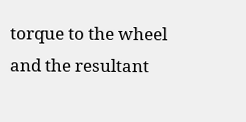torque to the wheel and the resultant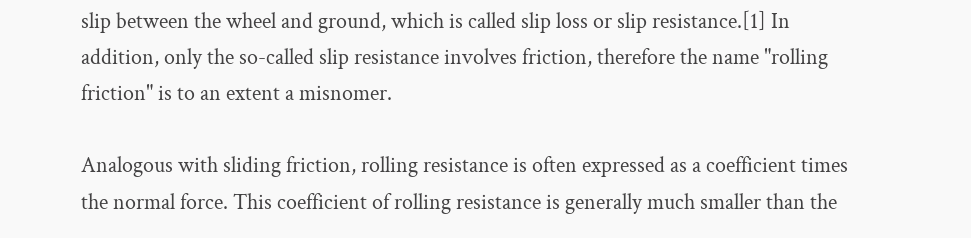slip between the wheel and ground, which is called slip loss or slip resistance.[1] In addition, only the so-called slip resistance involves friction, therefore the name "rolling friction" is to an extent a misnomer.

Analogous with sliding friction, rolling resistance is often expressed as a coefficient times the normal force. This coefficient of rolling resistance is generally much smaller than the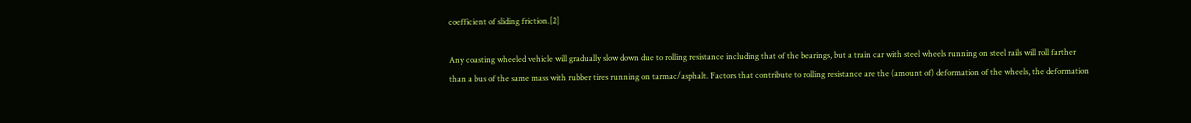coefficient of sliding friction.[2]

Any coasting wheeled vehicle will gradually slow down due to rolling resistance including that of the bearings, but a train car with steel wheels running on steel rails will roll farther than a bus of the same mass with rubber tires running on tarmac/asphalt. Factors that contribute to rolling resistance are the (amount of) deformation of the wheels, the deformation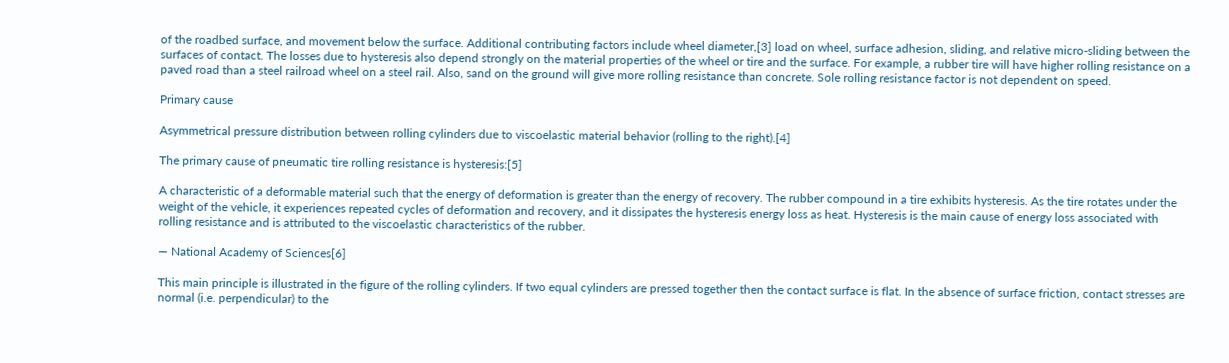of the roadbed surface, and movement below the surface. Additional contributing factors include wheel diameter,[3] load on wheel, surface adhesion, sliding, and relative micro-sliding between the surfaces of contact. The losses due to hysteresis also depend strongly on the material properties of the wheel or tire and the surface. For example, a rubber tire will have higher rolling resistance on a paved road than a steel railroad wheel on a steel rail. Also, sand on the ground will give more rolling resistance than concrete. Sole rolling resistance factor is not dependent on speed.

Primary cause

Asymmetrical pressure distribution between rolling cylinders due to viscoelastic material behavior (rolling to the right).[4]

The primary cause of pneumatic tire rolling resistance is hysteresis:[5]

A characteristic of a deformable material such that the energy of deformation is greater than the energy of recovery. The rubber compound in a tire exhibits hysteresis. As the tire rotates under the weight of the vehicle, it experiences repeated cycles of deformation and recovery, and it dissipates the hysteresis energy loss as heat. Hysteresis is the main cause of energy loss associated with rolling resistance and is attributed to the viscoelastic characteristics of the rubber.

— National Academy of Sciences[6]

This main principle is illustrated in the figure of the rolling cylinders. If two equal cylinders are pressed together then the contact surface is flat. In the absence of surface friction, contact stresses are normal (i.e. perpendicular) to the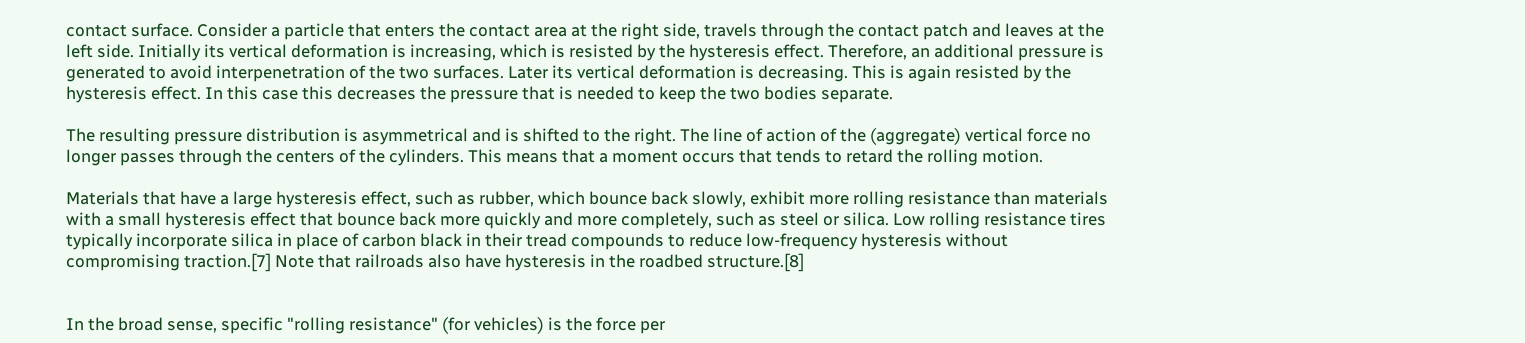contact surface. Consider a particle that enters the contact area at the right side, travels through the contact patch and leaves at the left side. Initially its vertical deformation is increasing, which is resisted by the hysteresis effect. Therefore, an additional pressure is generated to avoid interpenetration of the two surfaces. Later its vertical deformation is decreasing. This is again resisted by the hysteresis effect. In this case this decreases the pressure that is needed to keep the two bodies separate.

The resulting pressure distribution is asymmetrical and is shifted to the right. The line of action of the (aggregate) vertical force no longer passes through the centers of the cylinders. This means that a moment occurs that tends to retard the rolling motion.

Materials that have a large hysteresis effect, such as rubber, which bounce back slowly, exhibit more rolling resistance than materials with a small hysteresis effect that bounce back more quickly and more completely, such as steel or silica. Low rolling resistance tires typically incorporate silica in place of carbon black in their tread compounds to reduce low-frequency hysteresis without compromising traction.[7] Note that railroads also have hysteresis in the roadbed structure.[8]


In the broad sense, specific "rolling resistance" (for vehicles) is the force per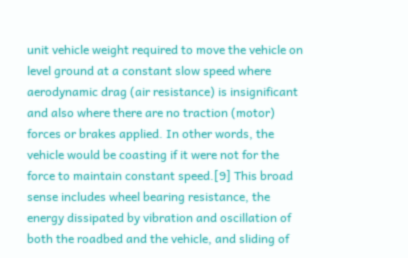unit vehicle weight required to move the vehicle on level ground at a constant slow speed where aerodynamic drag (air resistance) is insignificant and also where there are no traction (motor) forces or brakes applied. In other words, the vehicle would be coasting if it were not for the force to maintain constant speed.[9] This broad sense includes wheel bearing resistance, the energy dissipated by vibration and oscillation of both the roadbed and the vehicle, and sliding of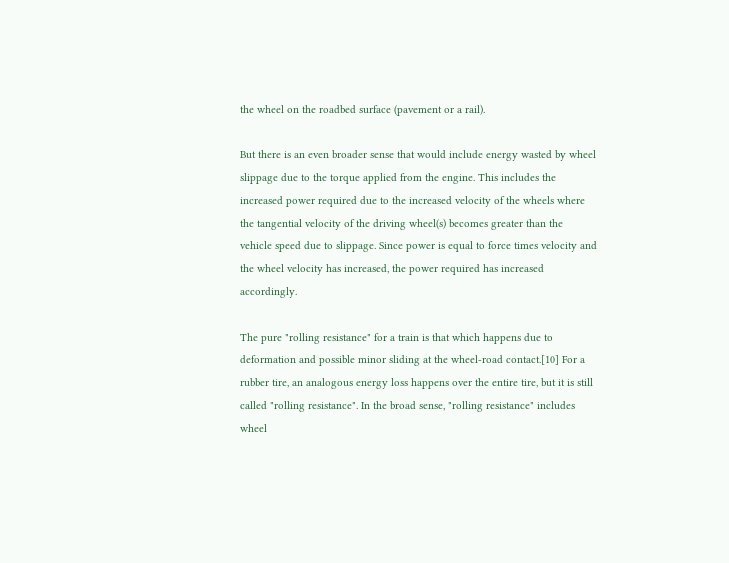the wheel on the roadbed surface (pavement or a rail).

But there is an even broader sense that would include energy wasted by wheel slippage due to the torque applied from the engine. This includes the increased power required due to the increased velocity of the wheels where the tangential velocity of the driving wheel(s) becomes greater than the vehicle speed due to slippage. Since power is equal to force times velocity and the wheel velocity has increased, the power required has increased accordingly.

The pure "rolling resistance" for a train is that which happens due to deformation and possible minor sliding at the wheel-road contact.[10] For a rubber tire, an analogous energy loss happens over the entire tire, but it is still called "rolling resistance". In the broad sense, "rolling resistance" includes wheel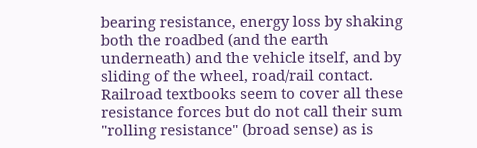bearing resistance, energy loss by shaking both the roadbed (and the earth underneath) and the vehicle itself, and by sliding of the wheel, road/rail contact. Railroad textbooks seem to cover all these resistance forces but do not call their sum "rolling resistance" (broad sense) as is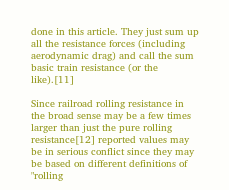done in this article. They just sum up all the resistance forces (including aerodynamic drag) and call the sum basic train resistance (or the like).[11]

Since railroad rolling resistance in the broad sense may be a few times larger than just the pure rolling resistance[12] reported values may be in serious conflict since they may be based on different definitions of "rolling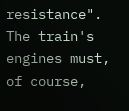resistance". The train's engines must, of course,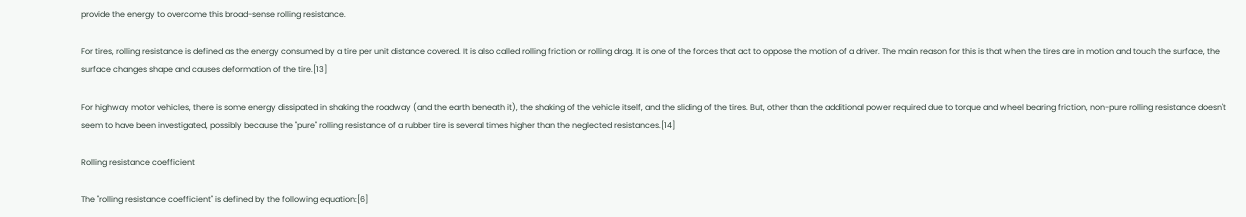provide the energy to overcome this broad-sense rolling resistance.

For tires, rolling resistance is defined as the energy consumed by a tire per unit distance covered. It is also called rolling friction or rolling drag. It is one of the forces that act to oppose the motion of a driver. The main reason for this is that when the tires are in motion and touch the surface, the surface changes shape and causes deformation of the tire.[13]

For highway motor vehicles, there is some energy dissipated in shaking the roadway (and the earth beneath it), the shaking of the vehicle itself, and the sliding of the tires. But, other than the additional power required due to torque and wheel bearing friction, non-pure rolling resistance doesn't seem to have been investigated, possibly because the "pure" rolling resistance of a rubber tire is several times higher than the neglected resistances.[14]

Rolling resistance coefficient

The "rolling resistance coefficient" is defined by the following equation:[6]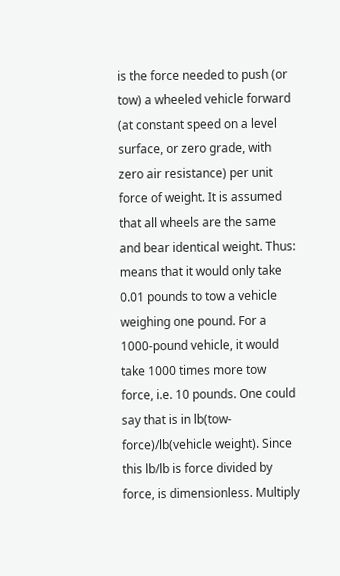is the force needed to push (or tow) a wheeled vehicle forward (at constant speed on a level surface, or zero grade, with zero air resistance) per unit force of weight. It is assumed that all wheels are the same and bear identical weight. Thus: means that it would only take 0.01 pounds to tow a vehicle weighing one pound. For a 1000-pound vehicle, it would take 1000 times more tow force, i.e. 10 pounds. One could say that is in lb(tow-force)/lb(vehicle weight). Since this lb/lb is force divided by force, is dimensionless. Multiply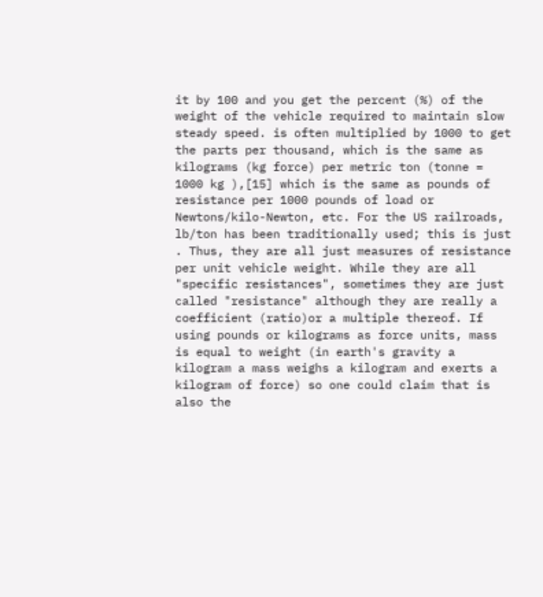it by 100 and you get the percent (%) of the weight of the vehicle required to maintain slow steady speed. is often multiplied by 1000 to get the parts per thousand, which is the same as kilograms (kg force) per metric ton (tonne = 1000 kg ),[15] which is the same as pounds of resistance per 1000 pounds of load or Newtons/kilo-Newton, etc. For the US railroads, lb/ton has been traditionally used; this is just . Thus, they are all just measures of resistance per unit vehicle weight. While they are all "specific resistances", sometimes they are just called "resistance" although they are really a coefficient (ratio)or a multiple thereof. If using pounds or kilograms as force units, mass is equal to weight (in earth's gravity a kilogram a mass weighs a kilogram and exerts a kilogram of force) so one could claim that is also the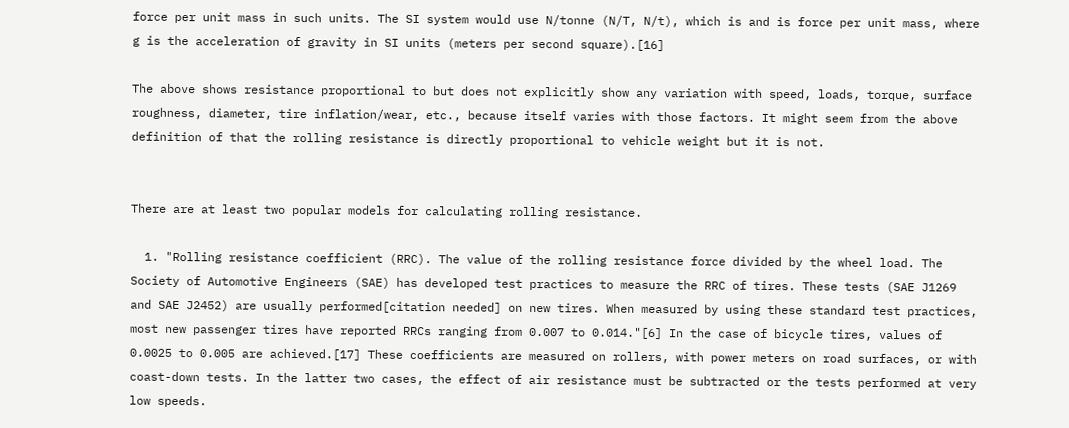force per unit mass in such units. The SI system would use N/tonne (N/T, N/t), which is and is force per unit mass, where g is the acceleration of gravity in SI units (meters per second square).[16]

The above shows resistance proportional to but does not explicitly show any variation with speed, loads, torque, surface roughness, diameter, tire inflation/wear, etc., because itself varies with those factors. It might seem from the above definition of that the rolling resistance is directly proportional to vehicle weight but it is not.


There are at least two popular models for calculating rolling resistance.

  1. "Rolling resistance coefficient (RRC). The value of the rolling resistance force divided by the wheel load. The Society of Automotive Engineers (SAE) has developed test practices to measure the RRC of tires. These tests (SAE J1269 and SAE J2452) are usually performed[citation needed] on new tires. When measured by using these standard test practices, most new passenger tires have reported RRCs ranging from 0.007 to 0.014."[6] In the case of bicycle tires, values of 0.0025 to 0.005 are achieved.[17] These coefficients are measured on rollers, with power meters on road surfaces, or with coast-down tests. In the latter two cases, the effect of air resistance must be subtracted or the tests performed at very low speeds.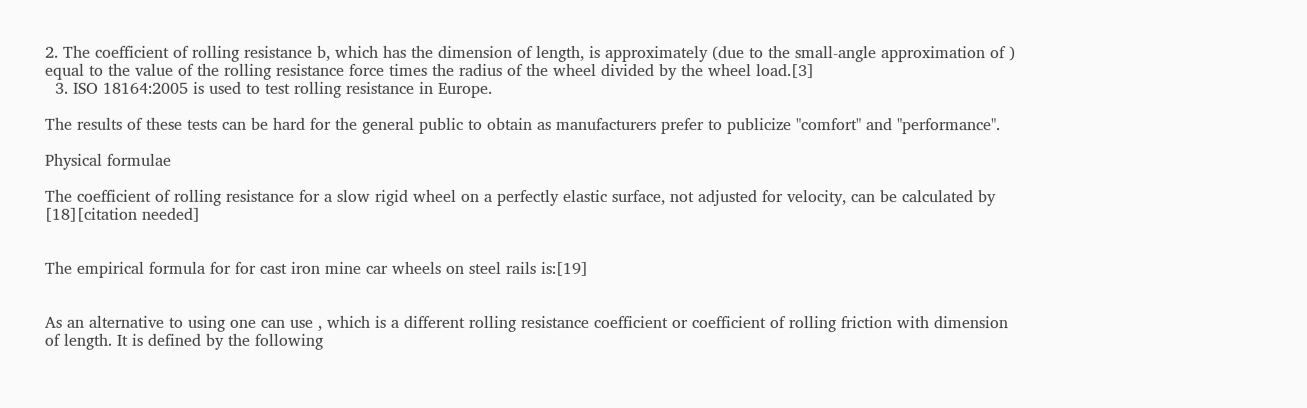2. The coefficient of rolling resistance b, which has the dimension of length, is approximately (due to the small-angle approximation of ) equal to the value of the rolling resistance force times the radius of the wheel divided by the wheel load.[3]
  3. ISO 18164:2005 is used to test rolling resistance in Europe.

The results of these tests can be hard for the general public to obtain as manufacturers prefer to publicize "comfort" and "performance".

Physical formulae

The coefficient of rolling resistance for a slow rigid wheel on a perfectly elastic surface, not adjusted for velocity, can be calculated by [18][citation needed]


The empirical formula for for cast iron mine car wheels on steel rails is:[19]


As an alternative to using one can use , which is a different rolling resistance coefficient or coefficient of rolling friction with dimension of length. It is defined by the following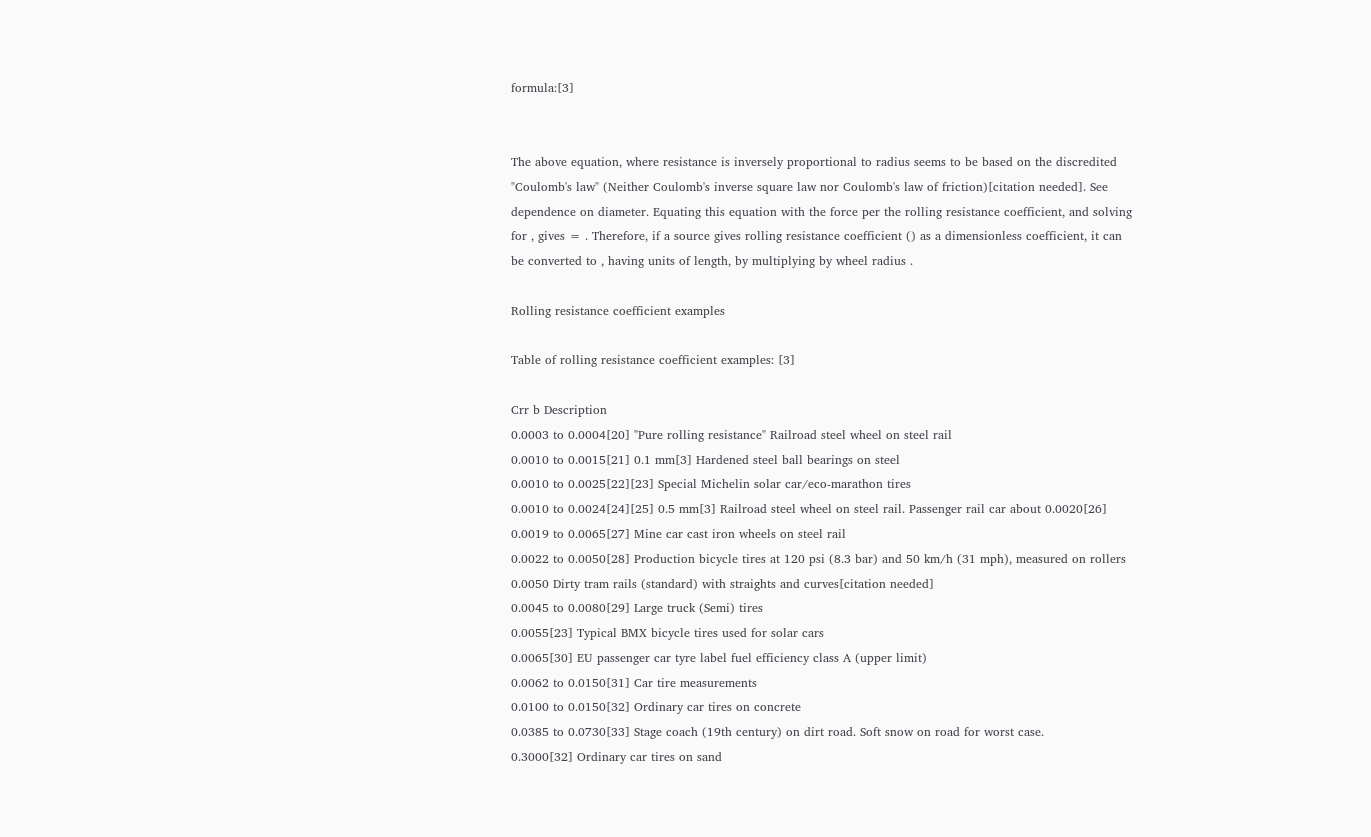formula:[3]


The above equation, where resistance is inversely proportional to radius seems to be based on the discredited "Coulomb's law" (Neither Coulomb's inverse square law nor Coulomb's law of friction)[citation needed]. See dependence on diameter. Equating this equation with the force per the rolling resistance coefficient, and solving for , gives = . Therefore, if a source gives rolling resistance coefficient () as a dimensionless coefficient, it can be converted to , having units of length, by multiplying by wheel radius .

Rolling resistance coefficient examples

Table of rolling resistance coefficient examples: [3]

Crr b Description
0.0003 to 0.0004[20] "Pure rolling resistance" Railroad steel wheel on steel rail
0.0010 to 0.0015[21] 0.1 mm[3] Hardened steel ball bearings on steel
0.0010 to 0.0025[22][23] Special Michelin solar car/eco-marathon tires
0.0010 to 0.0024[24][25] 0.5 mm[3] Railroad steel wheel on steel rail. Passenger rail car about 0.0020[26]
0.0019 to 0.0065[27] Mine car cast iron wheels on steel rail
0.0022 to 0.0050[28] Production bicycle tires at 120 psi (8.3 bar) and 50 km/h (31 mph), measured on rollers
0.0050 Dirty tram rails (standard) with straights and curves[citation needed]
0.0045 to 0.0080[29] Large truck (Semi) tires
0.0055[23] Typical BMX bicycle tires used for solar cars
0.0065[30] EU passenger car tyre label fuel efficiency class A (upper limit)
0.0062 to 0.0150[31] Car tire measurements
0.0100 to 0.0150[32] Ordinary car tires on concrete
0.0385 to 0.0730[33] Stage coach (19th century) on dirt road. Soft snow on road for worst case.
0.3000[32] Ordinary car tires on sand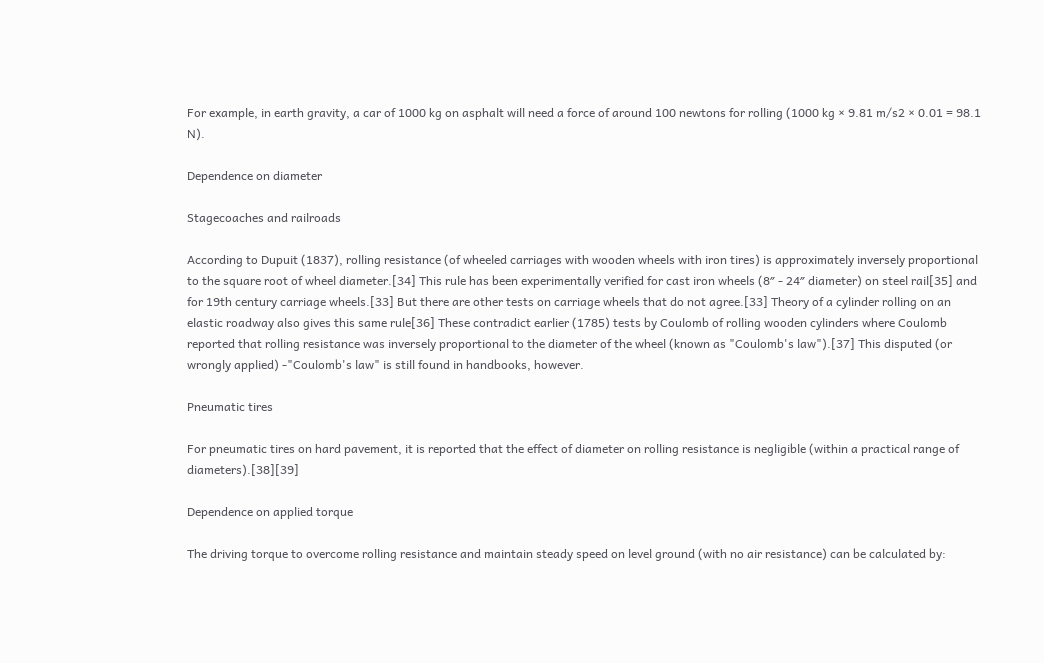For example, in earth gravity, a car of 1000 kg on asphalt will need a force of around 100 newtons for rolling (1000 kg × 9.81 m/s2 × 0.01 = 98.1 N).

Dependence on diameter

Stagecoaches and railroads

According to Dupuit (1837), rolling resistance (of wheeled carriages with wooden wheels with iron tires) is approximately inversely proportional to the square root of wheel diameter.[34] This rule has been experimentally verified for cast iron wheels (8″ - 24″ diameter) on steel rail[35] and for 19th century carriage wheels.[33] But there are other tests on carriage wheels that do not agree.[33] Theory of a cylinder rolling on an elastic roadway also gives this same rule[36] These contradict earlier (1785) tests by Coulomb of rolling wooden cylinders where Coulomb reported that rolling resistance was inversely proportional to the diameter of the wheel (known as "Coulomb's law").[37] This disputed (or wrongly applied) -"Coulomb's law" is still found in handbooks, however.

Pneumatic tires

For pneumatic tires on hard pavement, it is reported that the effect of diameter on rolling resistance is negligible (within a practical range of diameters).[38][39]

Dependence on applied torque

The driving torque to overcome rolling resistance and maintain steady speed on level ground (with no air resistance) can be calculated by: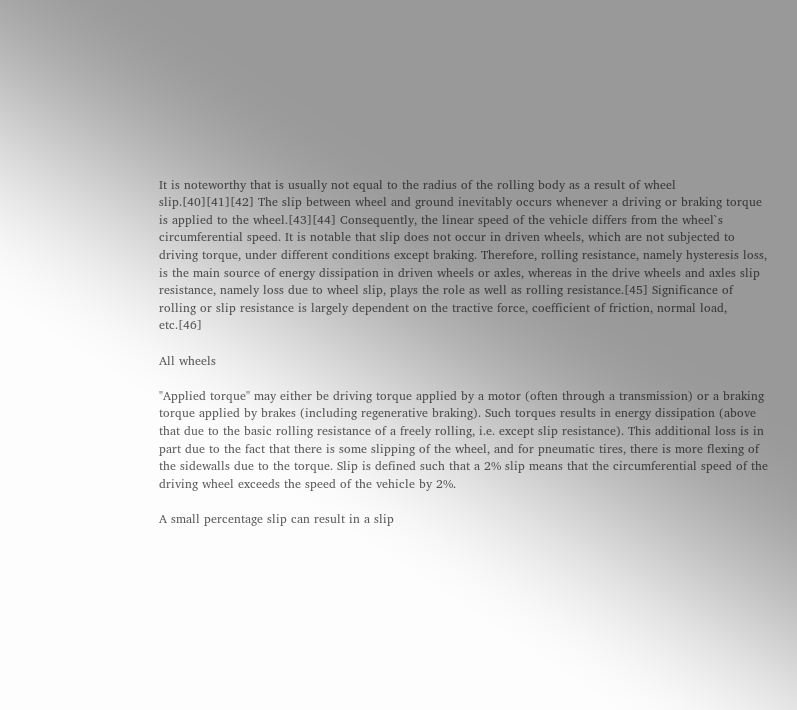It is noteworthy that is usually not equal to the radius of the rolling body as a result of wheel slip.[40][41][42] The slip between wheel and ground inevitably occurs whenever a driving or braking torque is applied to the wheel.[43][44] Consequently, the linear speed of the vehicle differs from the wheel`s circumferential speed. It is notable that slip does not occur in driven wheels, which are not subjected to driving torque, under different conditions except braking. Therefore, rolling resistance, namely hysteresis loss, is the main source of energy dissipation in driven wheels or axles, whereas in the drive wheels and axles slip resistance, namely loss due to wheel slip, plays the role as well as rolling resistance.[45] Significance of rolling or slip resistance is largely dependent on the tractive force, coefficient of friction, normal load, etc.[46]

All wheels

"Applied torque" may either be driving torque applied by a motor (often through a transmission) or a braking torque applied by brakes (including regenerative braking). Such torques results in energy dissipation (above that due to the basic rolling resistance of a freely rolling, i.e. except slip resistance). This additional loss is in part due to the fact that there is some slipping of the wheel, and for pneumatic tires, there is more flexing of the sidewalls due to the torque. Slip is defined such that a 2% slip means that the circumferential speed of the driving wheel exceeds the speed of the vehicle by 2%.

A small percentage slip can result in a slip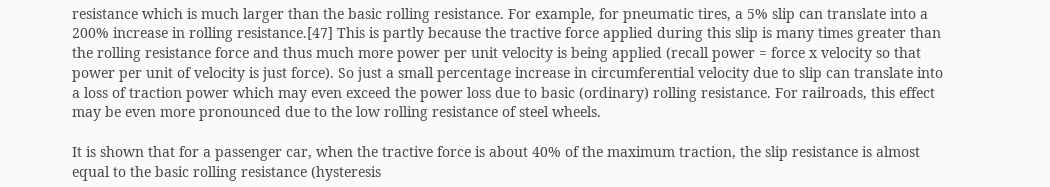resistance which is much larger than the basic rolling resistance. For example, for pneumatic tires, a 5% slip can translate into a 200% increase in rolling resistance.[47] This is partly because the tractive force applied during this slip is many times greater than the rolling resistance force and thus much more power per unit velocity is being applied (recall power = force x velocity so that power per unit of velocity is just force). So just a small percentage increase in circumferential velocity due to slip can translate into a loss of traction power which may even exceed the power loss due to basic (ordinary) rolling resistance. For railroads, this effect may be even more pronounced due to the low rolling resistance of steel wheels.

It is shown that for a passenger car, when the tractive force is about 40% of the maximum traction, the slip resistance is almost equal to the basic rolling resistance (hysteresis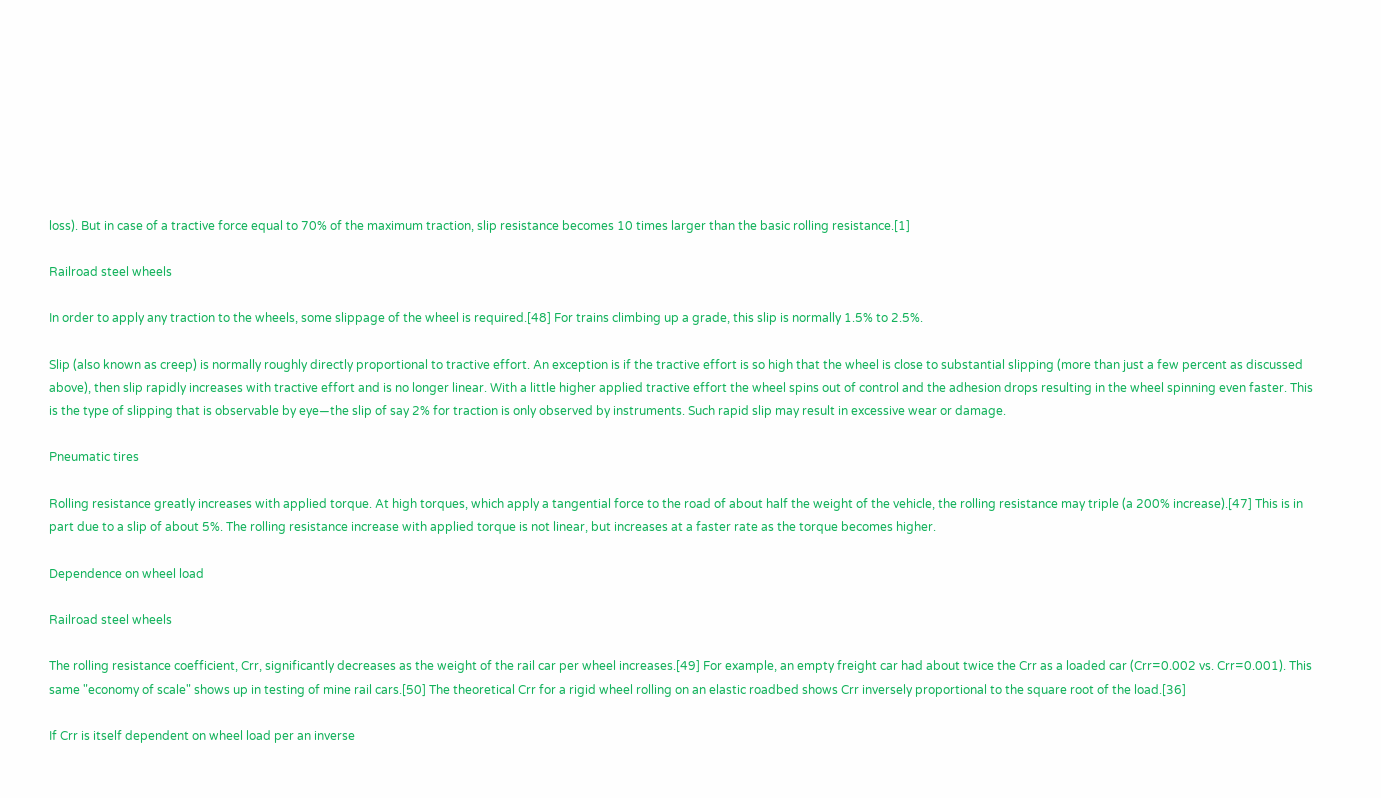loss). But in case of a tractive force equal to 70% of the maximum traction, slip resistance becomes 10 times larger than the basic rolling resistance.[1]

Railroad steel wheels

In order to apply any traction to the wheels, some slippage of the wheel is required.[48] For trains climbing up a grade, this slip is normally 1.5% to 2.5%.

Slip (also known as creep) is normally roughly directly proportional to tractive effort. An exception is if the tractive effort is so high that the wheel is close to substantial slipping (more than just a few percent as discussed above), then slip rapidly increases with tractive effort and is no longer linear. With a little higher applied tractive effort the wheel spins out of control and the adhesion drops resulting in the wheel spinning even faster. This is the type of slipping that is observable by eye—the slip of say 2% for traction is only observed by instruments. Such rapid slip may result in excessive wear or damage.

Pneumatic tires

Rolling resistance greatly increases with applied torque. At high torques, which apply a tangential force to the road of about half the weight of the vehicle, the rolling resistance may triple (a 200% increase).[47] This is in part due to a slip of about 5%. The rolling resistance increase with applied torque is not linear, but increases at a faster rate as the torque becomes higher.

Dependence on wheel load

Railroad steel wheels

The rolling resistance coefficient, Crr, significantly decreases as the weight of the rail car per wheel increases.[49] For example, an empty freight car had about twice the Crr as a loaded car (Crr=0.002 vs. Crr=0.001). This same "economy of scale" shows up in testing of mine rail cars.[50] The theoretical Crr for a rigid wheel rolling on an elastic roadbed shows Crr inversely proportional to the square root of the load.[36]

If Crr is itself dependent on wheel load per an inverse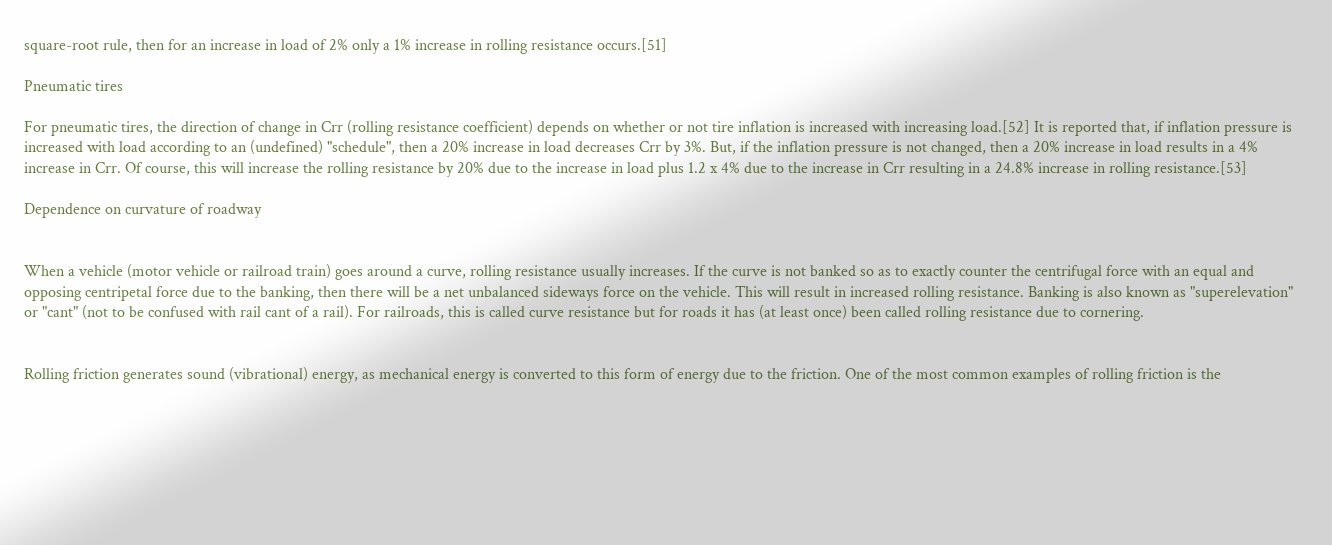square-root rule, then for an increase in load of 2% only a 1% increase in rolling resistance occurs.[51]

Pneumatic tires

For pneumatic tires, the direction of change in Crr (rolling resistance coefficient) depends on whether or not tire inflation is increased with increasing load.[52] It is reported that, if inflation pressure is increased with load according to an (undefined) "schedule", then a 20% increase in load decreases Crr by 3%. But, if the inflation pressure is not changed, then a 20% increase in load results in a 4% increase in Crr. Of course, this will increase the rolling resistance by 20% due to the increase in load plus 1.2 x 4% due to the increase in Crr resulting in a 24.8% increase in rolling resistance.[53]

Dependence on curvature of roadway


When a vehicle (motor vehicle or railroad train) goes around a curve, rolling resistance usually increases. If the curve is not banked so as to exactly counter the centrifugal force with an equal and opposing centripetal force due to the banking, then there will be a net unbalanced sideways force on the vehicle. This will result in increased rolling resistance. Banking is also known as "superelevation" or "cant" (not to be confused with rail cant of a rail). For railroads, this is called curve resistance but for roads it has (at least once) been called rolling resistance due to cornering.


Rolling friction generates sound (vibrational) energy, as mechanical energy is converted to this form of energy due to the friction. One of the most common examples of rolling friction is the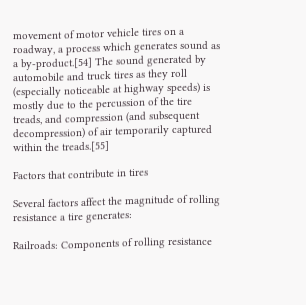movement of motor vehicle tires on a roadway, a process which generates sound as a by-product.[54] The sound generated by automobile and truck tires as they roll (especially noticeable at highway speeds) is mostly due to the percussion of the tire treads, and compression (and subsequent decompression) of air temporarily captured within the treads.[55]

Factors that contribute in tires

Several factors affect the magnitude of rolling resistance a tire generates:

Railroads: Components of rolling resistance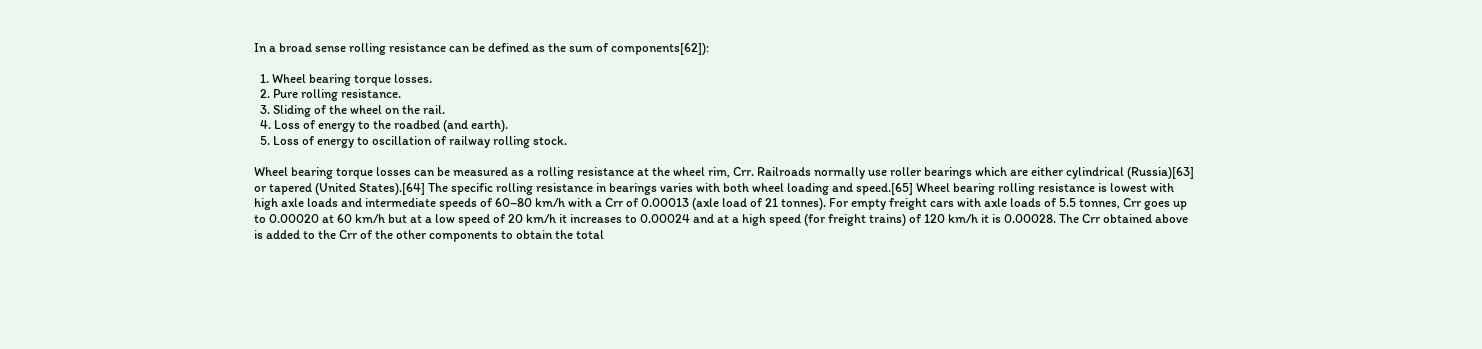In a broad sense rolling resistance can be defined as the sum of components[62]):

  1. Wheel bearing torque losses.
  2. Pure rolling resistance.
  3. Sliding of the wheel on the rail.
  4. Loss of energy to the roadbed (and earth).
  5. Loss of energy to oscillation of railway rolling stock.

Wheel bearing torque losses can be measured as a rolling resistance at the wheel rim, Crr. Railroads normally use roller bearings which are either cylindrical (Russia)[63] or tapered (United States).[64] The specific rolling resistance in bearings varies with both wheel loading and speed.[65] Wheel bearing rolling resistance is lowest with high axle loads and intermediate speeds of 60–80 km/h with a Crr of 0.00013 (axle load of 21 tonnes). For empty freight cars with axle loads of 5.5 tonnes, Crr goes up to 0.00020 at 60 km/h but at a low speed of 20 km/h it increases to 0.00024 and at a high speed (for freight trains) of 120 km/h it is 0.00028. The Crr obtained above is added to the Crr of the other components to obtain the total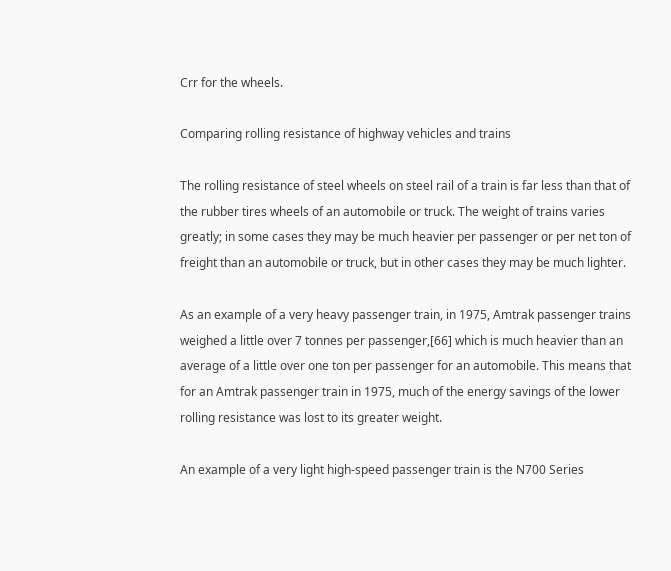Crr for the wheels.

Comparing rolling resistance of highway vehicles and trains

The rolling resistance of steel wheels on steel rail of a train is far less than that of the rubber tires wheels of an automobile or truck. The weight of trains varies greatly; in some cases they may be much heavier per passenger or per net ton of freight than an automobile or truck, but in other cases they may be much lighter.

As an example of a very heavy passenger train, in 1975, Amtrak passenger trains weighed a little over 7 tonnes per passenger,[66] which is much heavier than an average of a little over one ton per passenger for an automobile. This means that for an Amtrak passenger train in 1975, much of the energy savings of the lower rolling resistance was lost to its greater weight.

An example of a very light high-speed passenger train is the N700 Series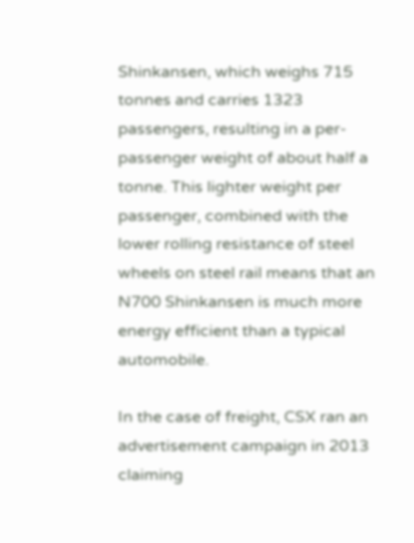Shinkansen, which weighs 715 tonnes and carries 1323 passengers, resulting in a per-passenger weight of about half a tonne. This lighter weight per passenger, combined with the lower rolling resistance of steel wheels on steel rail means that an N700 Shinkansen is much more energy efficient than a typical automobile.

In the case of freight, CSX ran an advertisement campaign in 2013 claiming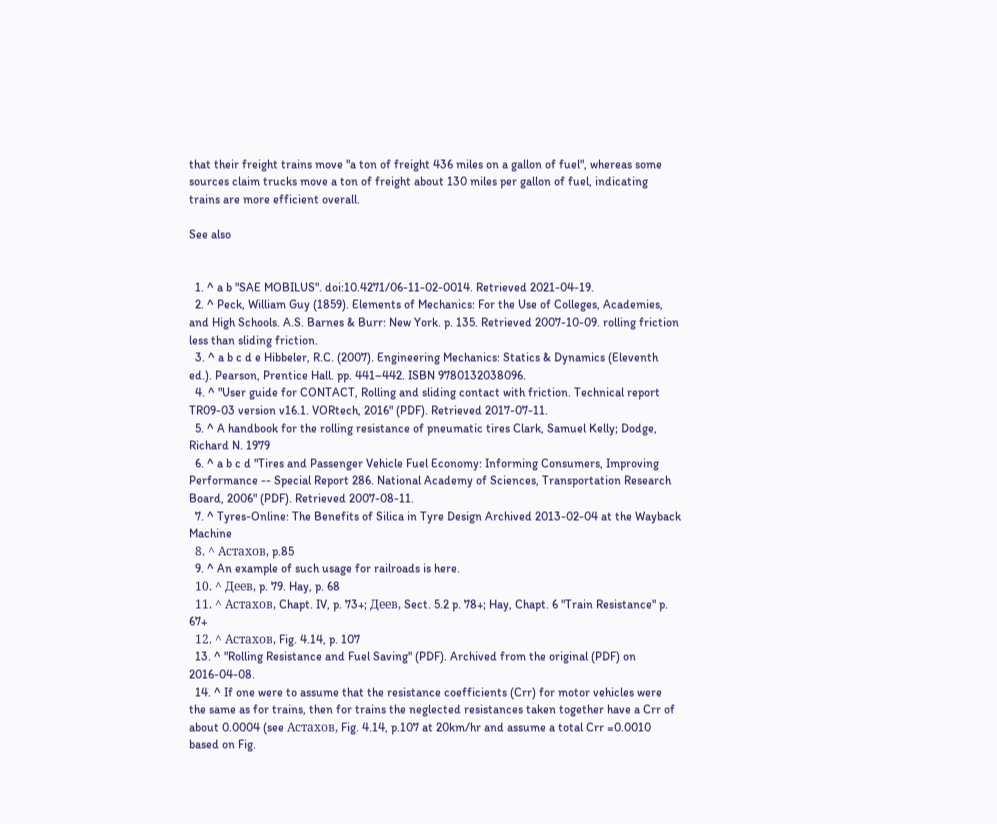that their freight trains move "a ton of freight 436 miles on a gallon of fuel", whereas some sources claim trucks move a ton of freight about 130 miles per gallon of fuel, indicating trains are more efficient overall.

See also


  1. ^ a b "SAE MOBILUS". doi:10.4271/06-11-02-0014. Retrieved 2021-04-19.
  2. ^ Peck, William Guy (1859). Elements of Mechanics: For the Use of Colleges, Academies, and High Schools. A.S. Barnes & Burr: New York. p. 135. Retrieved 2007-10-09. rolling friction less than sliding friction.
  3. ^ a b c d e Hibbeler, R.C. (2007). Engineering Mechanics: Statics & Dynamics (Eleventh ed.). Pearson, Prentice Hall. pp. 441–442. ISBN 9780132038096.
  4. ^ "User guide for CONTACT, Rolling and sliding contact with friction. Technical report TR09-03 version v16.1. VORtech, 2016" (PDF). Retrieved 2017-07-11.
  5. ^ A handbook for the rolling resistance of pneumatic tires Clark, Samuel Kelly; Dodge, Richard N. 1979
  6. ^ a b c d "Tires and Passenger Vehicle Fuel Economy: Informing Consumers, Improving Performance -- Special Report 286. National Academy of Sciences, Transportation Research Board, 2006" (PDF). Retrieved 2007-08-11.
  7. ^ Tyres-Online: The Benefits of Silica in Tyre Design Archived 2013-02-04 at the Wayback Machine
  8. ^ Астахов, p.85
  9. ^ An example of such usage for railroads is here.
  10. ^ Деев, p. 79. Hay, p. 68
  11. ^ Астахов, Chapt. IV, p. 73+; Деев, Sect. 5.2 p. 78+; Hay, Chapt. 6 "Train Resistance" p. 67+
  12. ^ Астахов, Fig. 4.14, p. 107
  13. ^ "Rolling Resistance and Fuel Saving" (PDF). Archived from the original (PDF) on 2016-04-08.
  14. ^ If one were to assume that the resistance coefficients (Crr) for motor vehicles were the same as for trains, then for trains the neglected resistances taken together have a Crr of about 0.0004 (see Астахов, Fig. 4.14, p.107 at 20km/hr and assume a total Crr =0.0010 based on Fig.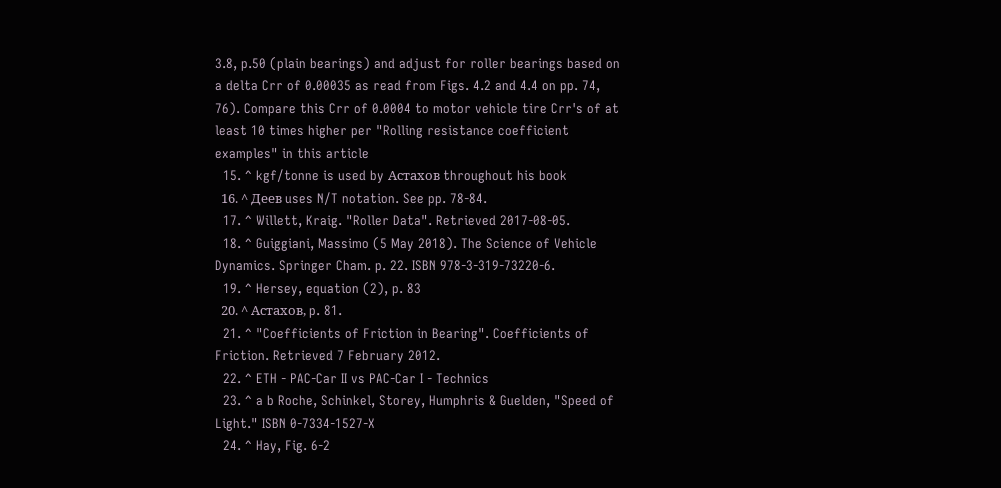3.8, p.50 (plain bearings) and adjust for roller bearings based on a delta Crr of 0.00035 as read from Figs. 4.2 and 4.4 on pp. 74, 76). Compare this Crr of 0.0004 to motor vehicle tire Crr's of at least 10 times higher per "Rolling resistance coefficient examples" in this article
  15. ^ kgf/tonne is used by Астахов throughout his book
  16. ^ Деев uses N/T notation. See pp. 78-84.
  17. ^ Willett, Kraig. "Roller Data". Retrieved 2017-08-05.
  18. ^ Guiggiani, Massimo (5 May 2018). The Science of Vehicle Dynamics. Springer Cham. p. 22. ISBN 978-3-319-73220-6.
  19. ^ Hersey, equation (2), p. 83
  20. ^ Астахов, p. 81.
  21. ^ "Coefficients of Friction in Bearing". Coefficients of Friction. Retrieved 7 February 2012.
  22. ^ ETH - PAC-Car II vs PAC-Car I - Technics
  23. ^ a b Roche, Schinkel, Storey, Humphris & Guelden, "Speed of Light." ISBN 0-7334-1527-X
  24. ^ Hay, Fig. 6-2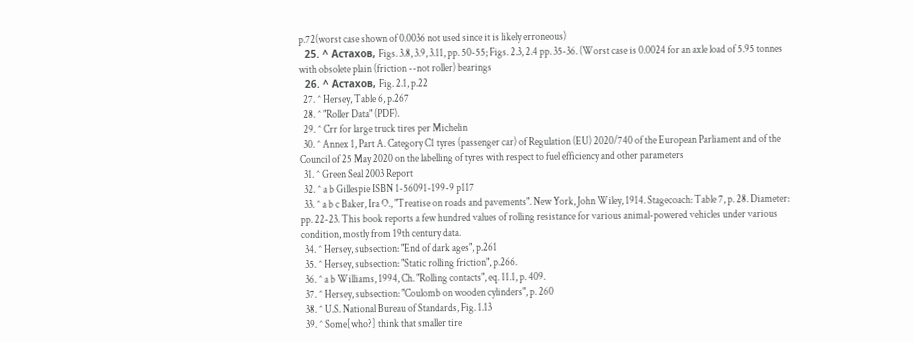p.72(worst case shown of 0.0036 not used since it is likely erroneous)
  25. ^ Астахов, Figs. 3.8, 3.9, 3.11, pp. 50-55; Figs. 2.3, 2.4 pp. 35-36. (Worst case is 0.0024 for an axle load of 5.95 tonnes with obsolete plain (friction --not roller) bearings
  26. ^ Астахов, Fig. 2.1, p.22
  27. ^ Hersey, Table 6, p.267
  28. ^ "Roller Data" (PDF).
  29. ^ Crr for large truck tires per Michelin
  30. ^ Annex 1, Part A. Category C1 tyres (passenger car) of Regulation (EU) 2020/740 of the European Parliament and of the Council of 25 May 2020 on the labelling of tyres with respect to fuel efficiency and other parameters
  31. ^ Green Seal 2003 Report
  32. ^ a b Gillespie ISBN 1-56091-199-9 p117
  33. ^ a b c Baker, Ira O., "Treatise on roads and pavements". New York, John Wiley, 1914. Stagecoach: Table 7, p. 28. Diameter: pp. 22-23. This book reports a few hundred values of rolling resistance for various animal-powered vehicles under various condition, mostly from 19th century data.
  34. ^ Hersey, subsection: "End of dark ages", p.261
  35. ^ Hersey, subsection: "Static rolling friction", p.266.
  36. ^ a b Williams, 1994, Ch. "Rolling contacts", eq. 11.1, p. 409.
  37. ^ Hersey, subsection: "Coulomb on wooden cylinders", p. 260
  38. ^ U.S. National Bureau of Standards, Fig. 1.13
  39. ^ Some[who?] think that smaller tire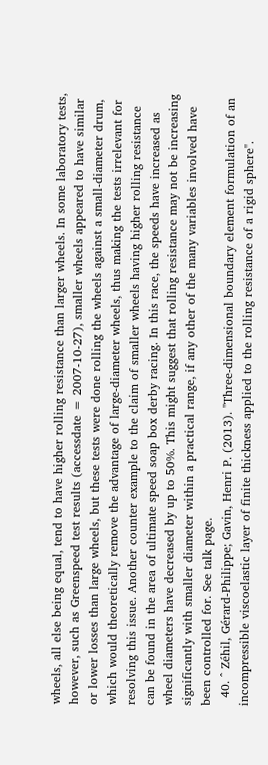wheels, all else being equal, tend to have higher rolling resistance than larger wheels. In some laboratory tests, however, such as Greenspeed test results (accessdate = 2007-10-27), smaller wheels appeared to have similar or lower losses than large wheels, but these tests were done rolling the wheels against a small-diameter drum, which would theoretically remove the advantage of large-diameter wheels, thus making the tests irrelevant for resolving this issue. Another counter example to the claim of smaller wheels having higher rolling resistance can be found in the area of ultimate speed soap box derby racing. In this race, the speeds have increased as wheel diameters have decreased by up to 50%. This might suggest that rolling resistance may not be increasing significantly with smaller diameter within a practical range, if any other of the many variables involved have been controlled for. See talk page.
  40. ^ Zéhil, Gérard-Philippe; Gavin, Henri P. (2013). "Three-dimensional boundary element formulation of an incompressible viscoelastic layer of finite thickness applied to the rolling resistance of a rigid sphere".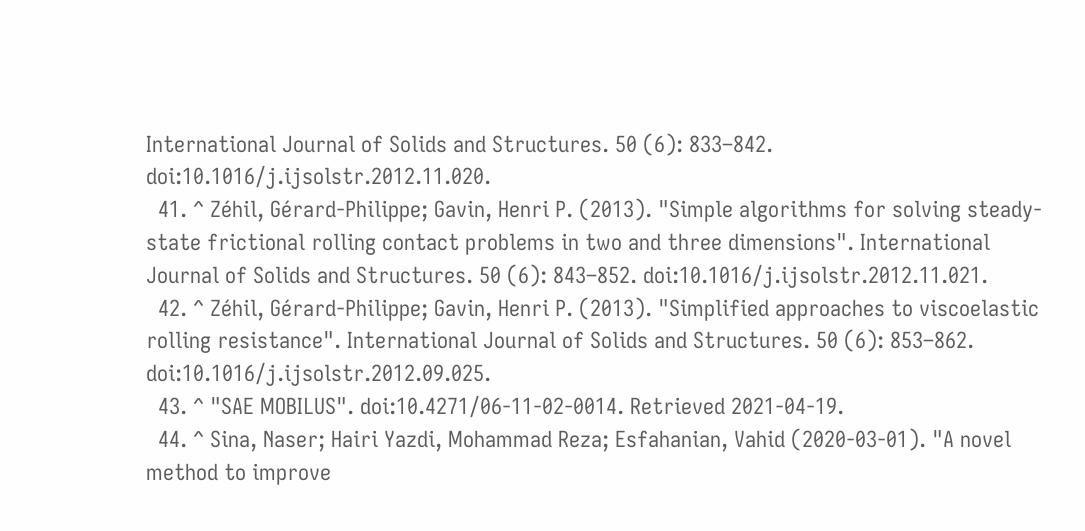International Journal of Solids and Structures. 50 (6): 833–842. doi:10.1016/j.ijsolstr.2012.11.020.
  41. ^ Zéhil, Gérard-Philippe; Gavin, Henri P. (2013). "Simple algorithms for solving steady-state frictional rolling contact problems in two and three dimensions". International Journal of Solids and Structures. 50 (6): 843–852. doi:10.1016/j.ijsolstr.2012.11.021.
  42. ^ Zéhil, Gérard-Philippe; Gavin, Henri P. (2013). "Simplified approaches to viscoelastic rolling resistance". International Journal of Solids and Structures. 50 (6): 853–862. doi:10.1016/j.ijsolstr.2012.09.025.
  43. ^ "SAE MOBILUS". doi:10.4271/06-11-02-0014. Retrieved 2021-04-19.
  44. ^ Sina, Naser; Hairi Yazdi, Mohammad Reza; Esfahanian, Vahid (2020-03-01). "A novel method to improve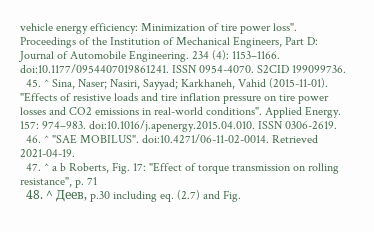vehicle energy efficiency: Minimization of tire power loss". Proceedings of the Institution of Mechanical Engineers, Part D: Journal of Automobile Engineering. 234 (4): 1153–1166. doi:10.1177/0954407019861241. ISSN 0954-4070. S2CID 199099736.
  45. ^ Sina, Naser; Nasiri, Sayyad; Karkhaneh, Vahid (2015-11-01). "Effects of resistive loads and tire inflation pressure on tire power losses and CO2 emissions in real-world conditions". Applied Energy. 157: 974–983. doi:10.1016/j.apenergy.2015.04.010. ISSN 0306-2619.
  46. ^ "SAE MOBILUS". doi:10.4271/06-11-02-0014. Retrieved 2021-04-19.
  47. ^ a b Roberts, Fig. 17: "Effect of torque transmission on rolling resistance", p. 71
  48. ^ Деев, p.30 including eq. (2.7) and Fig.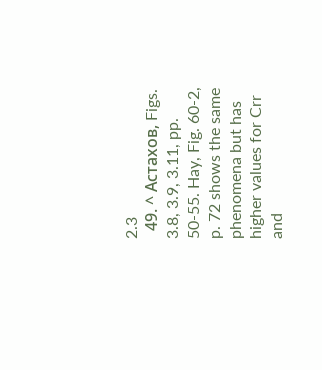2.3
  49. ^ Астахов, Figs. 3.8, 3.9, 3.11, pp. 50-55. Hay, Fig. 60-2, p. 72 shows the same phenomena but has higher values for Crr and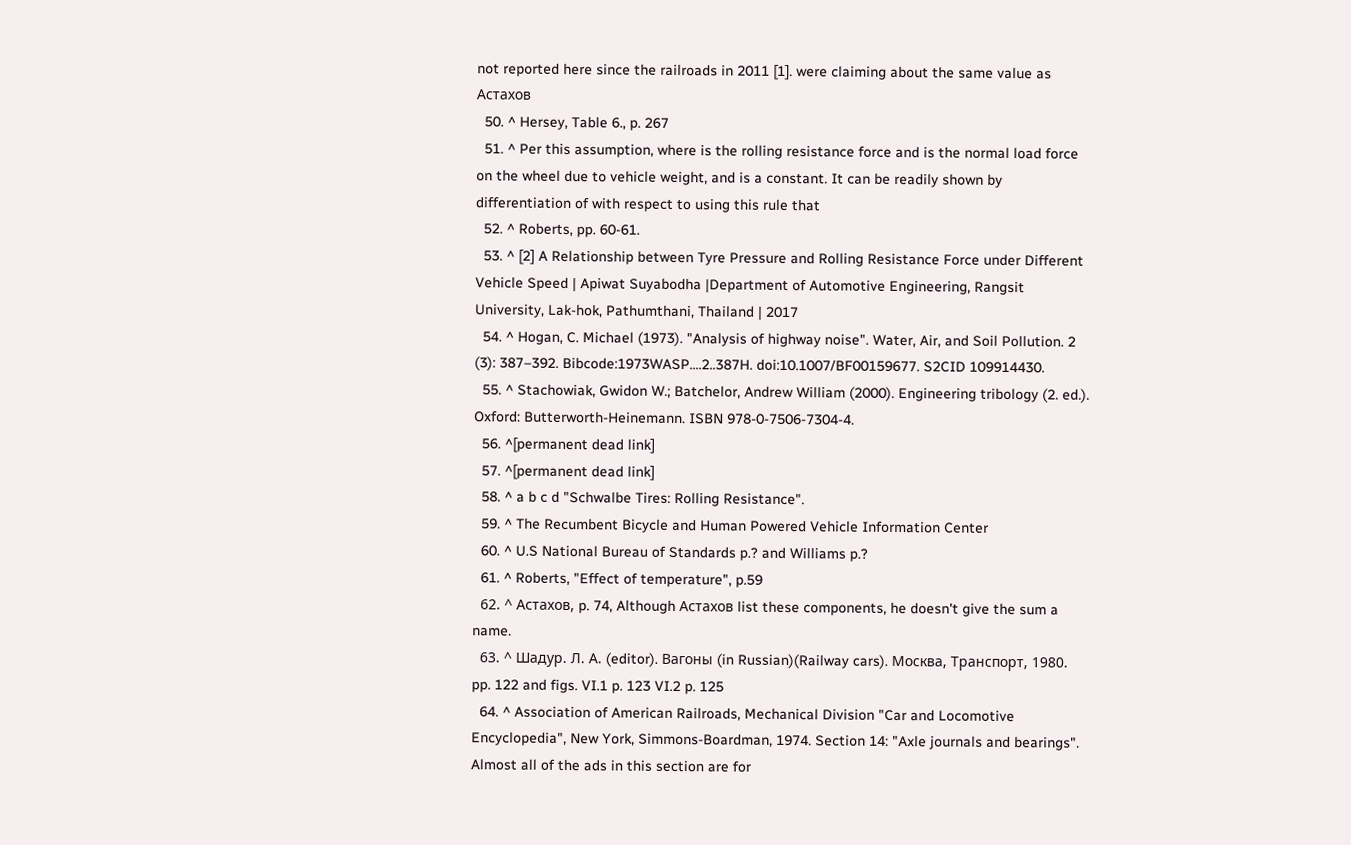not reported here since the railroads in 2011 [1]. were claiming about the same value as Астахов
  50. ^ Hersey, Table 6., p. 267
  51. ^ Per this assumption, where is the rolling resistance force and is the normal load force on the wheel due to vehicle weight, and is a constant. It can be readily shown by differentiation of with respect to using this rule that
  52. ^ Roberts, pp. 60-61.
  53. ^ [2] A Relationship between Tyre Pressure and Rolling Resistance Force under Different Vehicle Speed | Apiwat Suyabodha |Department of Automotive Engineering, Rangsit University, Lak-hok, Pathumthani, Thailand | 2017
  54. ^ Hogan, C. Michael (1973). "Analysis of highway noise". Water, Air, and Soil Pollution. 2 (3): 387–392. Bibcode:1973WASP....2..387H. doi:10.1007/BF00159677. S2CID 109914430.
  55. ^ Stachowiak, Gwidon W.; Batchelor, Andrew William (2000). Engineering tribology (2. ed.). Oxford: Butterworth-Heinemann. ISBN 978-0-7506-7304-4.
  56. ^[permanent dead link]
  57. ^[permanent dead link]
  58. ^ a b c d "Schwalbe Tires: Rolling Resistance".
  59. ^ The Recumbent Bicycle and Human Powered Vehicle Information Center
  60. ^ U.S National Bureau of Standards p.? and Williams p.?
  61. ^ Roberts, "Effect of temperature", p.59
  62. ^ Астахов, p. 74, Although Астахов list these components, he doesn't give the sum a name.
  63. ^ Шадур. Л. А. (editor). Вагоны (in Russian)(Railway cars). Москва, Транспорт, 1980. pp. 122 and figs. VI.1 p. 123 VI.2 p. 125
  64. ^ Association of American Railroads, Mechanical Division "Car and Locomotive Encyclopedia", New York, Simmons-Boardman, 1974. Section 14: "Axle journals and bearings". Almost all of the ads in this section are for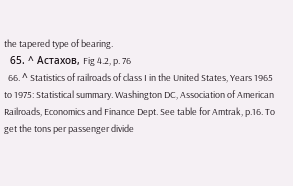the tapered type of bearing.
  65. ^ Астахов, Fig 4.2, p. 76
  66. ^ Statistics of railroads of class I in the United States, Years 1965 to 1975: Statistical summary. Washington DC, Association of American Railroads, Economics and Finance Dept. See table for Amtrak, p.16. To get the tons per passenger divide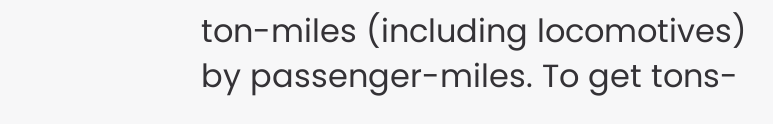ton-miles (including locomotives) by passenger-miles. To get tons-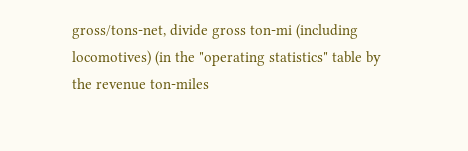gross/tons-net, divide gross ton-mi (including locomotives) (in the "operating statistics" table by the revenue ton-miles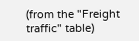(from the "Freight traffic" table)